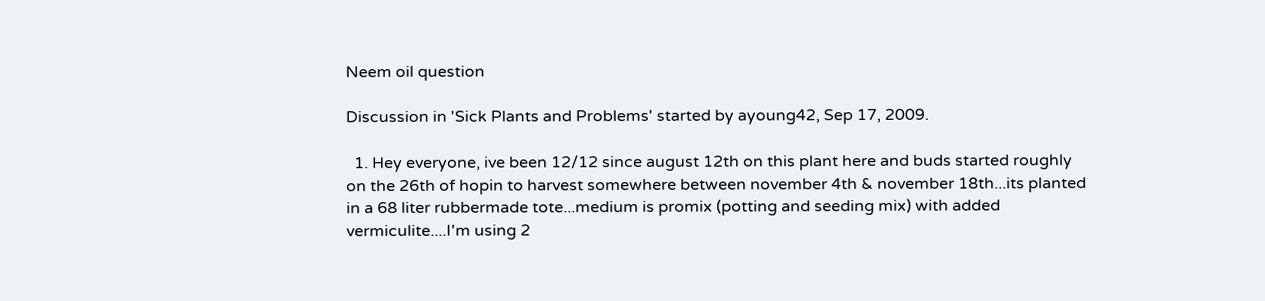Neem oil question

Discussion in 'Sick Plants and Problems' started by ayoung42, Sep 17, 2009.

  1. Hey everyone, ive been 12/12 since august 12th on this plant here and buds started roughly on the 26th of hopin to harvest somewhere between november 4th & november 18th...its planted in a 68 liter rubbermade tote...medium is promix (potting and seeding mix) with added vermiculite....I'm using 2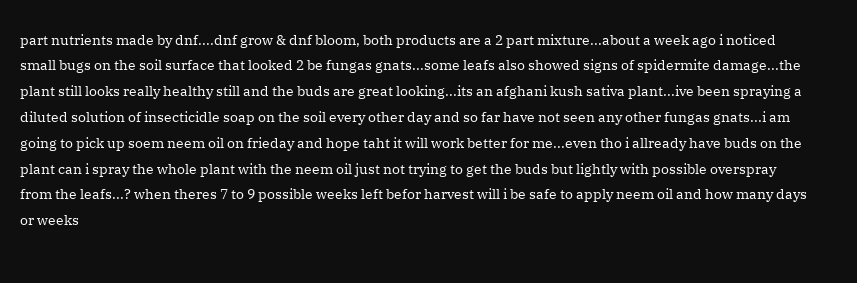part nutrients made by dnf....dnf grow & dnf bloom, both products are a 2 part mixture...about a week ago i noticed small bugs on the soil surface that looked 2 be fungas gnats...some leafs also showed signs of spidermite damage...the plant still looks really healthy still and the buds are great looking...its an afghani kush sativa plant...ive been spraying a diluted solution of insecticidle soap on the soil every other day and so far have not seen any other fungas gnats...i am going to pick up soem neem oil on frieday and hope taht it will work better for me...even tho i allready have buds on the plant can i spray the whole plant with the neem oil just not trying to get the buds but lightly with possible overspray from the leafs...? when theres 7 to 9 possible weeks left befor harvest will i be safe to apply neem oil and how many days or weeks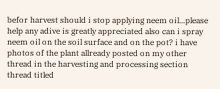befor harvest should i stop applying neem oil...please help any adive is greatly appreciated also can i spray neem oil on the soil surface and on the pot? i have photos of the plant allready posted on my other thread in the harvesting and processing section thread titled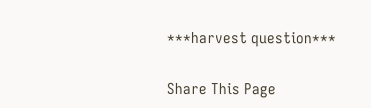***harvest question***

Share This Page